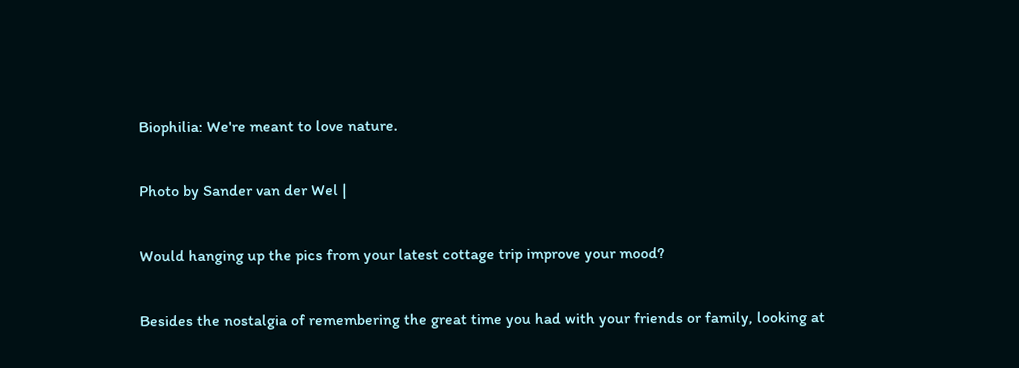Biophilia: We're meant to love nature.

Photo by Sander van der Wel |

Would hanging up the pics from your latest cottage trip improve your mood?

Besides the nostalgia of remembering the great time you had with your friends or family, looking at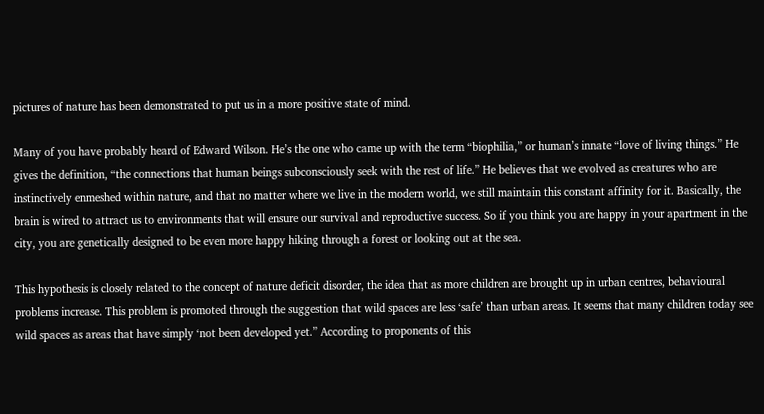pictures of nature has been demonstrated to put us in a more positive state of mind.

Many of you have probably heard of Edward Wilson. He’s the one who came up with the term “biophilia,” or human’s innate “love of living things.” He gives the definition, “the connections that human beings subconsciously seek with the rest of life.” He believes that we evolved as creatures who are instinctively enmeshed within nature, and that no matter where we live in the modern world, we still maintain this constant affinity for it. Basically, the brain is wired to attract us to environments that will ensure our survival and reproductive success. So if you think you are happy in your apartment in the city, you are genetically designed to be even more happy hiking through a forest or looking out at the sea.

This hypothesis is closely related to the concept of nature deficit disorder, the idea that as more children are brought up in urban centres, behavioural problems increase. This problem is promoted through the suggestion that wild spaces are less ‘safe’ than urban areas. It seems that many children today see wild spaces as areas that have simply ‘not been developed yet.” According to proponents of this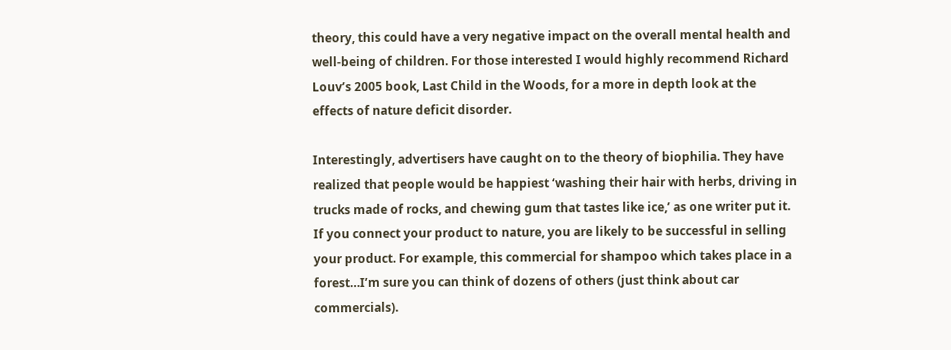theory, this could have a very negative impact on the overall mental health and well-being of children. For those interested I would highly recommend Richard Louv’s 2005 book, Last Child in the Woods, for a more in depth look at the effects of nature deficit disorder.

Interestingly, advertisers have caught on to the theory of biophilia. They have realized that people would be happiest ‘washing their hair with herbs, driving in trucks made of rocks, and chewing gum that tastes like ice,’ as one writer put it. If you connect your product to nature, you are likely to be successful in selling your product. For example, this commercial for shampoo which takes place in a forest…I’m sure you can think of dozens of others (just think about car commercials).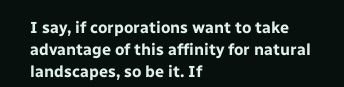I say, if corporations want to take advantage of this affinity for natural landscapes, so be it. If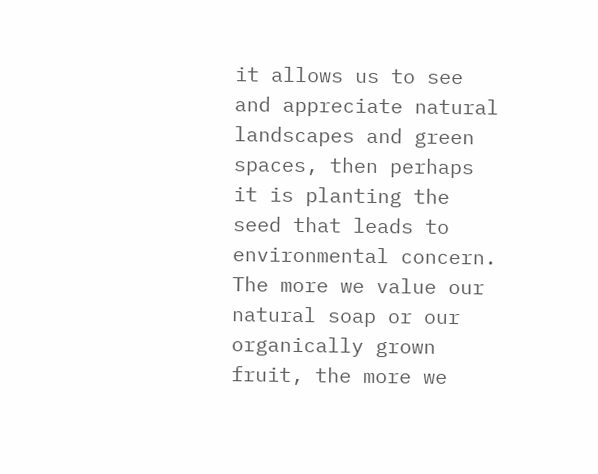it allows us to see and appreciate natural landscapes and green spaces, then perhaps it is planting the seed that leads to environmental concern. The more we value our natural soap or our organically grown fruit, the more we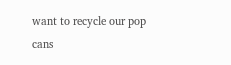want to recycle our pop cans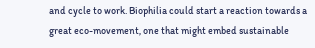and cycle to work. Biophilia could start a reaction towards a great eco-movement, one that might embed sustainable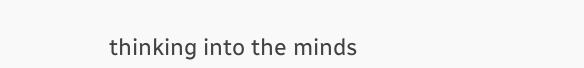thinking into the minds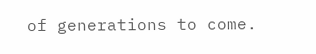of generations to come.